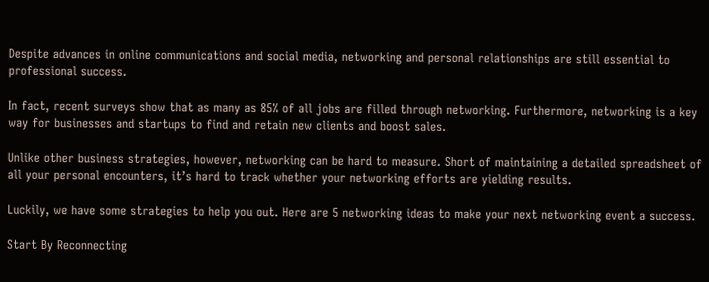Despite advances in online communications and social media, networking and personal relationships are still essential to professional success.

In fact, recent surveys show that as many as 85% of all jobs are filled through networking. Furthermore, networking is a key way for businesses and startups to find and retain new clients and boost sales.

Unlike other business strategies, however, networking can be hard to measure. Short of maintaining a detailed spreadsheet of all your personal encounters, it’s hard to track whether your networking efforts are yielding results.

Luckily, we have some strategies to help you out. Here are 5 networking ideas to make your next networking event a success.

Start By Reconnecting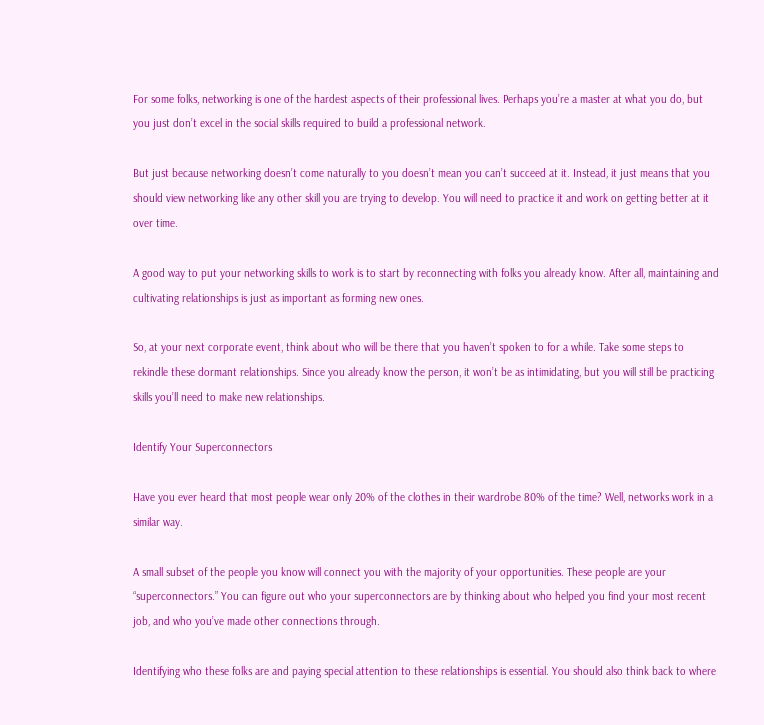For some folks, networking is one of the hardest aspects of their professional lives. Perhaps you’re a master at what you do, but you just don’t excel in the social skills required to build a professional network.

But just because networking doesn’t come naturally to you doesn’t mean you can’t succeed at it. Instead, it just means that you should view networking like any other skill you are trying to develop. You will need to practice it and work on getting better at it over time.

A good way to put your networking skills to work is to start by reconnecting with folks you already know. After all, maintaining and cultivating relationships is just as important as forming new ones.

So, at your next corporate event, think about who will be there that you haven’t spoken to for a while. Take some steps to rekindle these dormant relationships. Since you already know the person, it won’t be as intimidating, but you will still be practicing skills you’ll need to make new relationships.

Identify Your Superconnectors

Have you ever heard that most people wear only 20% of the clothes in their wardrobe 80% of the time? Well, networks work in a similar way.

A small subset of the people you know will connect you with the majority of your opportunities. These people are your “superconnectors.” You can figure out who your superconnectors are by thinking about who helped you find your most recent job, and who you’ve made other connections through.

Identifying who these folks are and paying special attention to these relationships is essential. You should also think back to where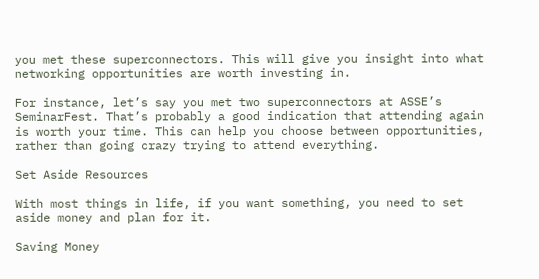you met these superconnectors. This will give you insight into what networking opportunities are worth investing in.

For instance, let’s say you met two superconnectors at ASSE’s SeminarFest. That’s probably a good indication that attending again is worth your time. This can help you choose between opportunities, rather than going crazy trying to attend everything.

Set Aside Resources

With most things in life, if you want something, you need to set aside money and plan for it.

Saving Money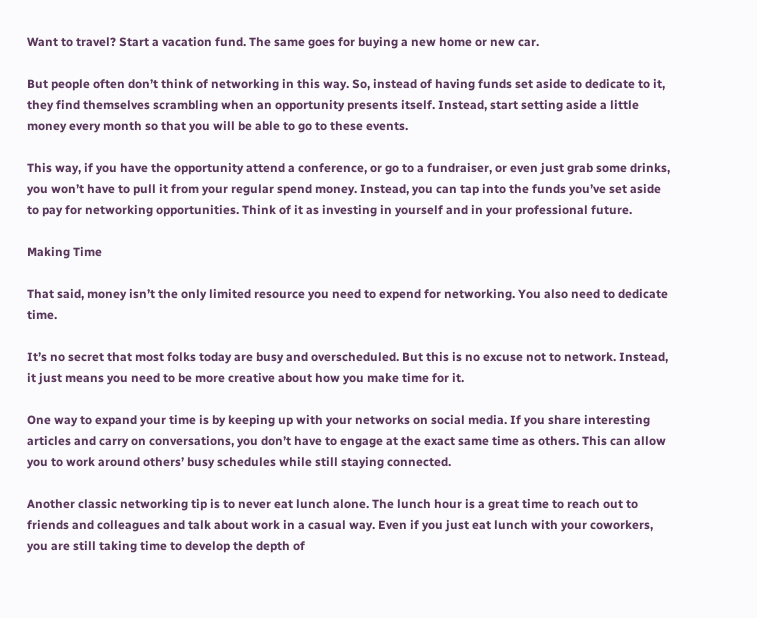Want to travel? Start a vacation fund. The same goes for buying a new home or new car.

But people often don’t think of networking in this way. So, instead of having funds set aside to dedicate to it, they find themselves scrambling when an opportunity presents itself. Instead, start setting aside a little money every month so that you will be able to go to these events.

This way, if you have the opportunity attend a conference, or go to a fundraiser, or even just grab some drinks, you won’t have to pull it from your regular spend money. Instead, you can tap into the funds you’ve set aside to pay for networking opportunities. Think of it as investing in yourself and in your professional future.

Making Time

That said, money isn’t the only limited resource you need to expend for networking. You also need to dedicate time.

It’s no secret that most folks today are busy and overscheduled. But this is no excuse not to network. Instead, it just means you need to be more creative about how you make time for it.

One way to expand your time is by keeping up with your networks on social media. If you share interesting articles and carry on conversations, you don’t have to engage at the exact same time as others. This can allow you to work around others’ busy schedules while still staying connected.

Another classic networking tip is to never eat lunch alone. The lunch hour is a great time to reach out to friends and colleagues and talk about work in a casual way. Even if you just eat lunch with your coworkers, you are still taking time to develop the depth of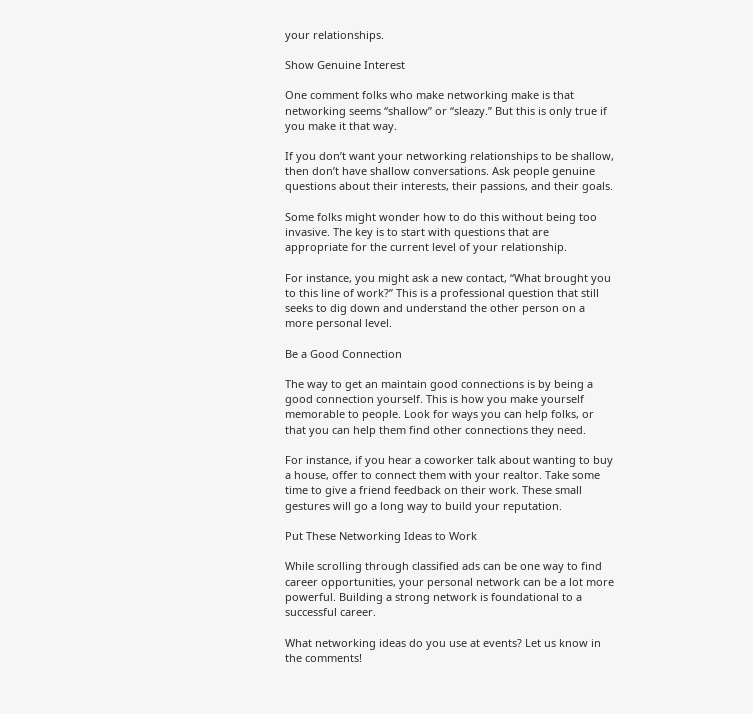your relationships.

Show Genuine Interest

One comment folks who make networking make is that networking seems “shallow” or “sleazy.” But this is only true if you make it that way.

If you don’t want your networking relationships to be shallow, then don’t have shallow conversations. Ask people genuine questions about their interests, their passions, and their goals.

Some folks might wonder how to do this without being too invasive. The key is to start with questions that are appropriate for the current level of your relationship.

For instance, you might ask a new contact, “What brought you to this line of work?” This is a professional question that still seeks to dig down and understand the other person on a more personal level.

Be a Good Connection

The way to get an maintain good connections is by being a good connection yourself. This is how you make yourself memorable to people. Look for ways you can help folks, or that you can help them find other connections they need.

For instance, if you hear a coworker talk about wanting to buy a house, offer to connect them with your realtor. Take some time to give a friend feedback on their work. These small gestures will go a long way to build your reputation.

Put These Networking Ideas to Work

While scrolling through classified ads can be one way to find career opportunities, your personal network can be a lot more powerful. Building a strong network is foundational to a successful career.

What networking ideas do you use at events? Let us know in the comments!